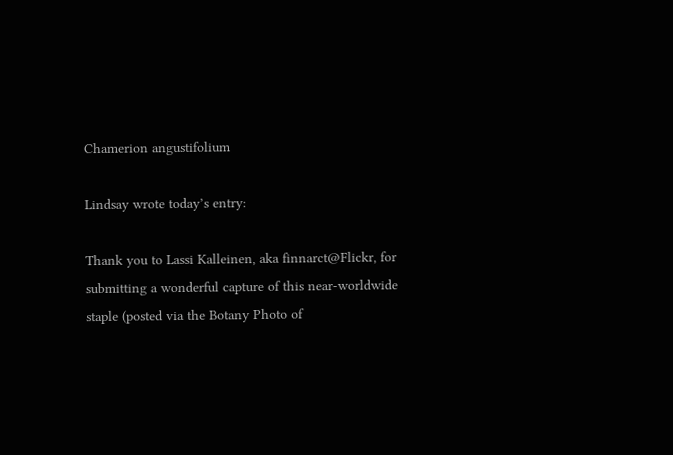Chamerion angustifolium

Lindsay wrote today’s entry:

Thank you to Lassi Kalleinen, aka finnarct@Flickr, for submitting a wonderful capture of this near-worldwide staple (posted via the Botany Photo of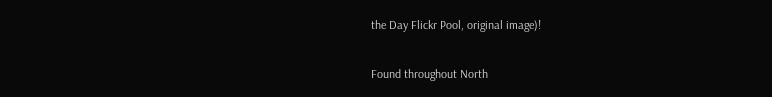the Day Flickr Pool, original image)!

Found throughout North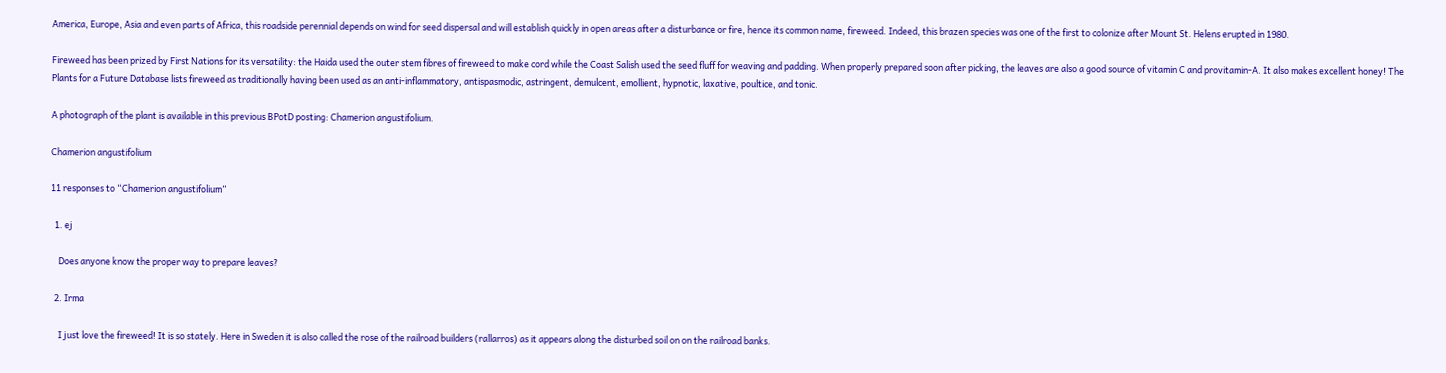America, Europe, Asia and even parts of Africa, this roadside perennial depends on wind for seed dispersal and will establish quickly in open areas after a disturbance or fire, hence its common name, fireweed. Indeed, this brazen species was one of the first to colonize after Mount St. Helens erupted in 1980.

Fireweed has been prized by First Nations for its versatility: the Haida used the outer stem fibres of fireweed to make cord while the Coast Salish used the seed fluff for weaving and padding. When properly prepared soon after picking, the leaves are also a good source of vitamin C and provitamin-A. It also makes excellent honey! The Plants for a Future Database lists fireweed as traditionally having been used as an anti-inflammatory, antispasmodic, astringent, demulcent, emollient, hypnotic, laxative, poultice, and tonic.

A photograph of the plant is available in this previous BPotD posting: Chamerion angustifolium.

Chamerion angustifolium

11 responses to “Chamerion angustifolium”

  1. ej

    Does anyone know the proper way to prepare leaves?

  2. Irma

    I just love the fireweed! It is so stately. Here in Sweden it is also called the rose of the railroad builders (rallarros) as it appears along the disturbed soil on on the railroad banks.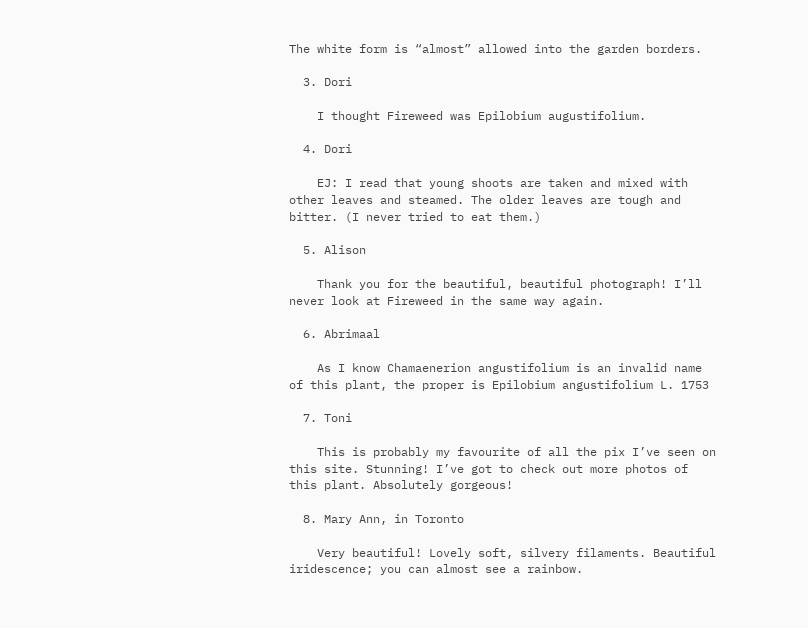The white form is “almost” allowed into the garden borders.

  3. Dori

    I thought Fireweed was Epilobium augustifolium.

  4. Dori

    EJ: I read that young shoots are taken and mixed with other leaves and steamed. The older leaves are tough and bitter. (I never tried to eat them.)

  5. Alison

    Thank you for the beautiful, beautiful photograph! I’ll never look at Fireweed in the same way again.

  6. Abrimaal

    As I know Chamaenerion angustifolium is an invalid name of this plant, the proper is Epilobium angustifolium L. 1753

  7. Toni

    This is probably my favourite of all the pix I’ve seen on this site. Stunning! I’ve got to check out more photos of this plant. Absolutely gorgeous!

  8. Mary Ann, in Toronto

    Very beautiful! Lovely soft, silvery filaments. Beautiful iridescence; you can almost see a rainbow.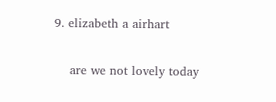9. elizabeth a airhart

    are we not lovely today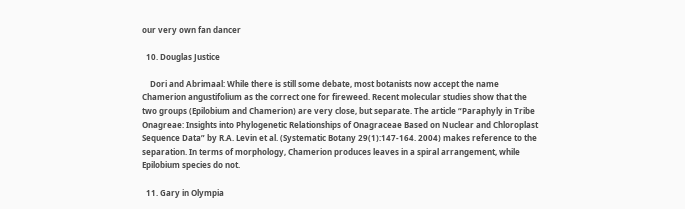our very own fan dancer

  10. Douglas Justice

    Dori and Abrimaal: While there is still some debate, most botanists now accept the name Chamerion angustifolium as the correct one for fireweed. Recent molecular studies show that the two groups (Epilobium and Chamerion) are very close, but separate. The article “Paraphyly in Tribe Onagreae: Insights into Phylogenetic Relationships of Onagraceae Based on Nuclear and Chloroplast Sequence Data” by R.A. Levin et al. (Systematic Botany 29(1):147-164. 2004) makes reference to the separation. In terms of morphology, Chamerion produces leaves in a spiral arrangement, while Epilobium species do not.

  11. Gary in Olympia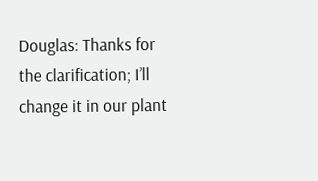Douglas: Thanks for the clarification; I’ll change it in our plant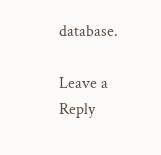database.

Leave a Reply